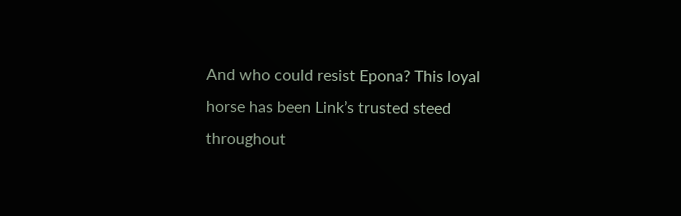And who could resist Epona? This loyal horse has been Link’s trusted steed throughout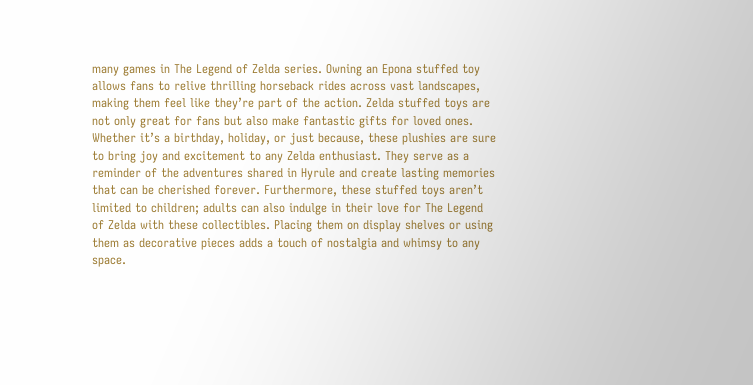many games in The Legend of Zelda series. Owning an Epona stuffed toy allows fans to relive thrilling horseback rides across vast landscapes, making them feel like they’re part of the action. Zelda stuffed toys are not only great for fans but also make fantastic gifts for loved ones. Whether it’s a birthday, holiday, or just because, these plushies are sure to bring joy and excitement to any Zelda enthusiast. They serve as a reminder of the adventures shared in Hyrule and create lasting memories that can be cherished forever. Furthermore, these stuffed toys aren’t limited to children; adults can also indulge in their love for The Legend of Zelda with these collectibles. Placing them on display shelves or using them as decorative pieces adds a touch of nostalgia and whimsy to any space.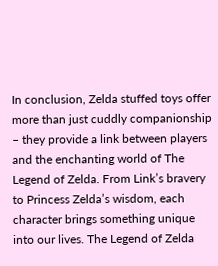In conclusion, Zelda stuffed toys offer more than just cuddly companionship – they provide a link between players and the enchanting world of The Legend of Zelda. From Link’s bravery to Princess Zelda’s wisdom, each character brings something unique into our lives. The Legend of Zelda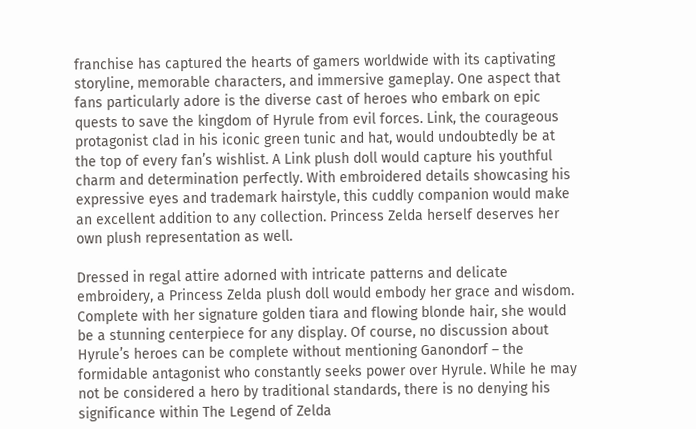franchise has captured the hearts of gamers worldwide with its captivating storyline, memorable characters, and immersive gameplay. One aspect that fans particularly adore is the diverse cast of heroes who embark on epic quests to save the kingdom of Hyrule from evil forces. Link, the courageous protagonist clad in his iconic green tunic and hat, would undoubtedly be at the top of every fan’s wishlist. A Link plush doll would capture his youthful charm and determination perfectly. With embroidered details showcasing his expressive eyes and trademark hairstyle, this cuddly companion would make an excellent addition to any collection. Princess Zelda herself deserves her own plush representation as well.

Dressed in regal attire adorned with intricate patterns and delicate embroidery, a Princess Zelda plush doll would embody her grace and wisdom. Complete with her signature golden tiara and flowing blonde hair, she would be a stunning centerpiece for any display. Of course, no discussion about Hyrule’s heroes can be complete without mentioning Ganondorf – the formidable antagonist who constantly seeks power over Hyrule. While he may not be considered a hero by traditional standards, there is no denying his significance within The Legend of Zelda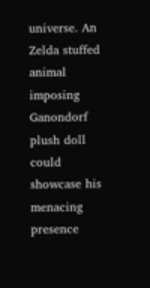universe. An Zelda stuffed animal imposing Ganondorf plush doll could showcase his menacing presence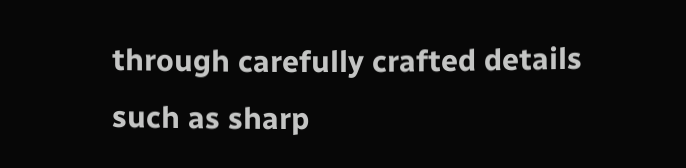through carefully crafted details such as sharp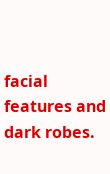facial features and dark robes.